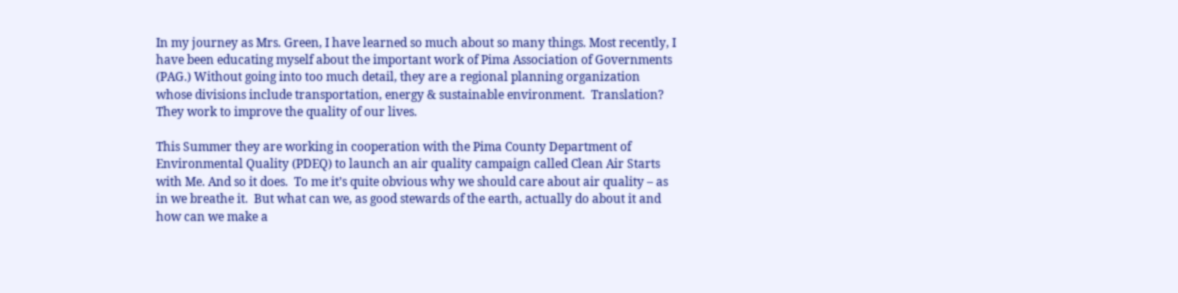In my journey as Mrs. Green, I have learned so much about so many things. Most recently, I have been educating myself about the important work of Pima Association of Governments (PAG.) Without going into too much detail, they are a regional planning organization whose divisions include transportation, energy & sustainable environment.  Translation?  They work to improve the quality of our lives.

This Summer they are working in cooperation with the Pima County Department of Environmental Quality (PDEQ) to launch an air quality campaign called Clean Air Starts with Me. And so it does.  To me it’s quite obvious why we should care about air quality – as in we breathe it.  But what can we, as good stewards of the earth, actually do about it and how can we make a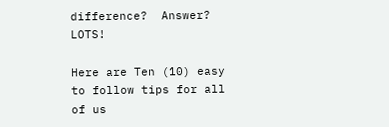difference?  Answer?  LOTS!

Here are Ten (10) easy to follow tips for all of us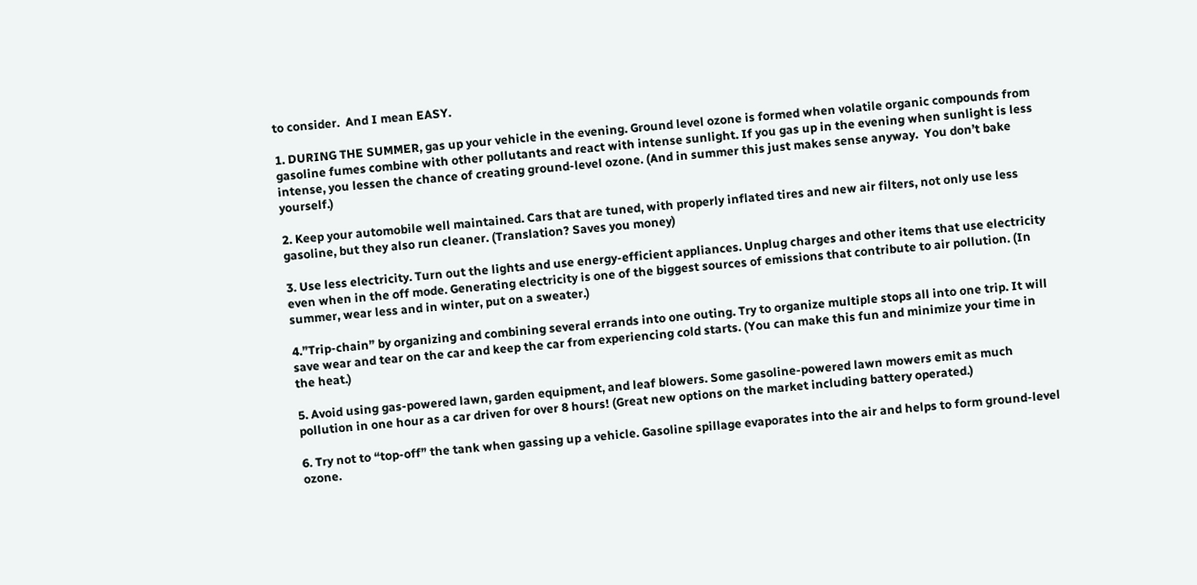to consider.  And I mean EASY.

1. DURING THE SUMMER, gas up your vehicle in the evening. Ground level ozone is formed when volatile organic compounds from gasoline fumes combine with other pollutants and react with intense sunlight. If you gas up in the evening when sunlight is less intense, you lessen the chance of creating ground-level ozone. (And in summer this just makes sense anyway.  You don’t bake yourself.)

2. Keep your automobile well maintained. Cars that are tuned, with properly inflated tires and new air filters, not only use less gasoline, but they also run cleaner. (Translation? Saves you money)

3. Use less electricity. Turn out the lights and use energy-efficient appliances. Unplug charges and other items that use electricity even when in the off mode. Generating electricity is one of the biggest sources of emissions that contribute to air pollution. (In summer, wear less and in winter, put on a sweater.)

4.”Trip-chain” by organizing and combining several errands into one outing. Try to organize multiple stops all into one trip. It will save wear and tear on the car and keep the car from experiencing cold starts. (You can make this fun and minimize your time in the heat.)

5. Avoid using gas-powered lawn, garden equipment, and leaf blowers. Some gasoline-powered lawn mowers emit as much pollution in one hour as a car driven for over 8 hours! (Great new options on the market including battery operated.)

6. Try not to “top-off” the tank when gassing up a vehicle. Gasoline spillage evaporates into the air and helps to form ground-level ozone.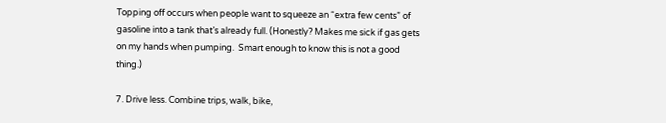Topping off occurs when people want to squeeze an “extra few cents” of gasoline into a tank that’s already full. (Honestly? Makes me sick if gas gets on my hands when pumping.  Smart enough to know this is not a good thing.)

7. Drive less. Combine trips, walk, bike,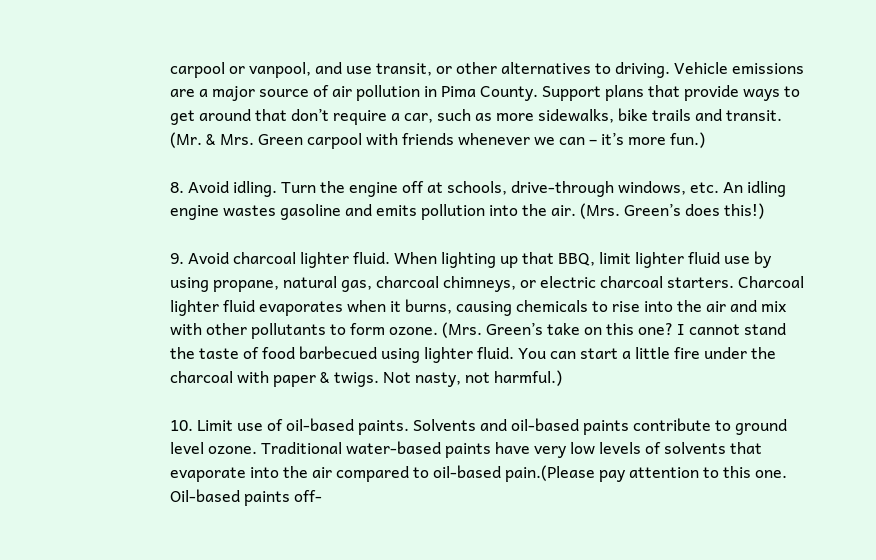carpool or vanpool, and use transit, or other alternatives to driving. Vehicle emissions are a major source of air pollution in Pima County. Support plans that provide ways to get around that don’t require a car, such as more sidewalks, bike trails and transit. (Mr. & Mrs. Green carpool with friends whenever we can – it’s more fun.)

8. Avoid idling. Turn the engine off at schools, drive-through windows, etc. An idling engine wastes gasoline and emits pollution into the air. (Mrs. Green’s does this!)

9. Avoid charcoal lighter fluid. When lighting up that BBQ, limit lighter fluid use by using propane, natural gas, charcoal chimneys, or electric charcoal starters. Charcoal lighter fluid evaporates when it burns, causing chemicals to rise into the air and mix with other pollutants to form ozone. (Mrs. Green’s take on this one? I cannot stand the taste of food barbecued using lighter fluid. You can start a little fire under the charcoal with paper & twigs. Not nasty, not harmful.)

10. Limit use of oil-based paints. Solvents and oil-based paints contribute to ground level ozone. Traditional water-based paints have very low levels of solvents that evaporate into the air compared to oil-based pain.(Please pay attention to this one. Oil-based paints off-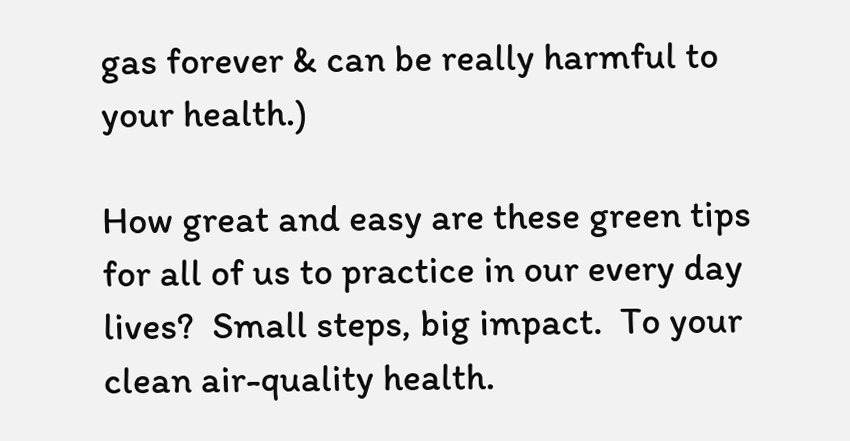gas forever & can be really harmful to your health.)

How great and easy are these green tips for all of us to practice in our every day lives?  Small steps, big impact.  To your clean air-quality health.